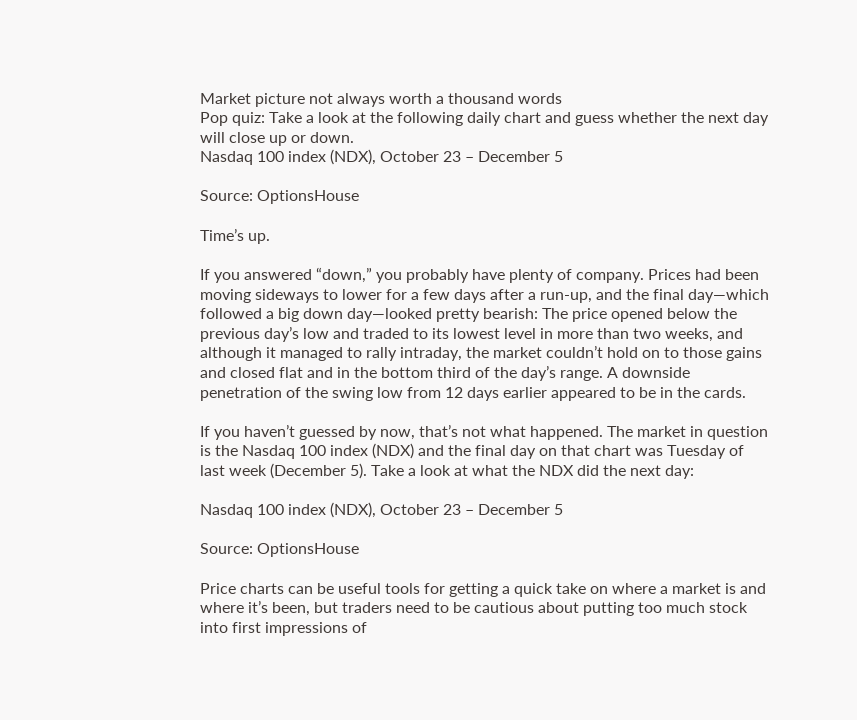Market picture not always worth a thousand words
Pop quiz: Take a look at the following daily chart and guess whether the next day will close up or down.
Nasdaq 100 index (NDX), October 23 – December 5

Source: OptionsHouse

Time’s up.

If you answered “down,” you probably have plenty of company. Prices had been moving sideways to lower for a few days after a run-up, and the final day—which followed a big down day—looked pretty bearish: The price opened below the previous day’s low and traded to its lowest level in more than two weeks, and although it managed to rally intraday, the market couldn’t hold on to those gains and closed flat and in the bottom third of the day’s range. A downside penetration of the swing low from 12 days earlier appeared to be in the cards.

If you haven’t guessed by now, that’s not what happened. The market in question is the Nasdaq 100 index (NDX) and the final day on that chart was Tuesday of last week (December 5). Take a look at what the NDX did the next day:

Nasdaq 100 index (NDX), October 23 – December 5

Source: OptionsHouse

Price charts can be useful tools for getting a quick take on where a market is and where it’s been, but traders need to be cautious about putting too much stock into first impressions of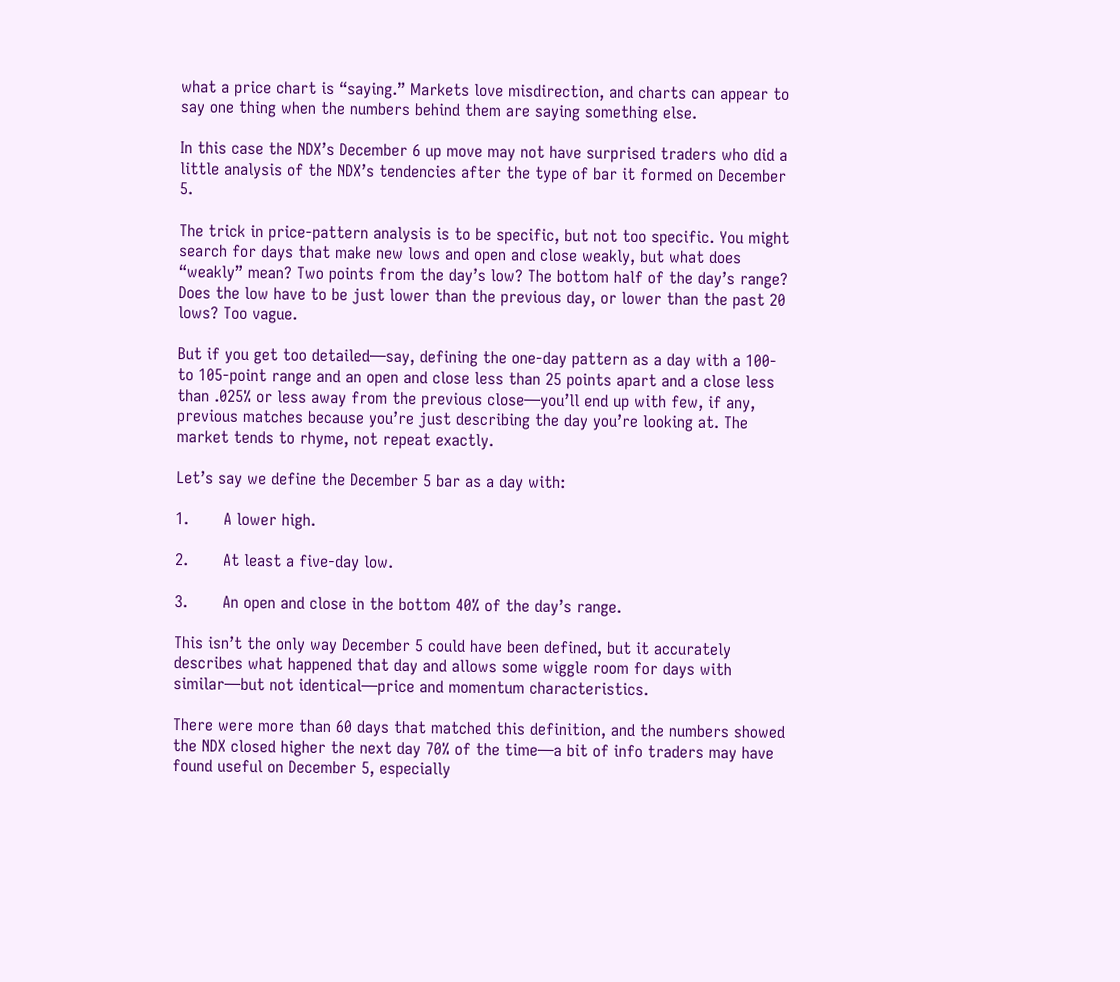what a price chart is “saying.” Markets love misdirection, and charts can appear to say one thing when the numbers behind them are saying something else.

In this case the NDX’s December 6 up move may not have surprised traders who did a little analysis of the NDX’s tendencies after the type of bar it formed on December 5.

The trick in price-pattern analysis is to be specific, but not too specific. You might search for days that make new lows and open and close weakly, but what does “weakly” mean? Two points from the day’s low? The bottom half of the day’s range? Does the low have to be just lower than the previous day, or lower than the past 20 lows? Too vague.

But if you get too detailed—say, defining the one-day pattern as a day with a 100- to 105-point range and an open and close less than 25 points apart and a close less than .025% or less away from the previous close—you’ll end up with few, if any, previous matches because you’re just describing the day you’re looking at. The market tends to rhyme, not repeat exactly.

Let’s say we define the December 5 bar as a day with:

1.       A lower high.

2.       At least a five-day low.

3.       An open and close in the bottom 40% of the day’s range.

This isn’t the only way December 5 could have been defined, but it accurately describes what happened that day and allows some wiggle room for days with similar—but not identical—price and momentum characteristics.

There were more than 60 days that matched this definition, and the numbers showed the NDX closed higher the next day 70% of the time—a bit of info traders may have found useful on December 5, especially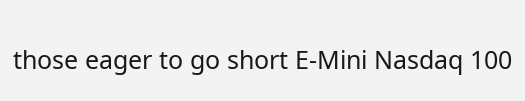those eager to go short E-Mini Nasdaq 100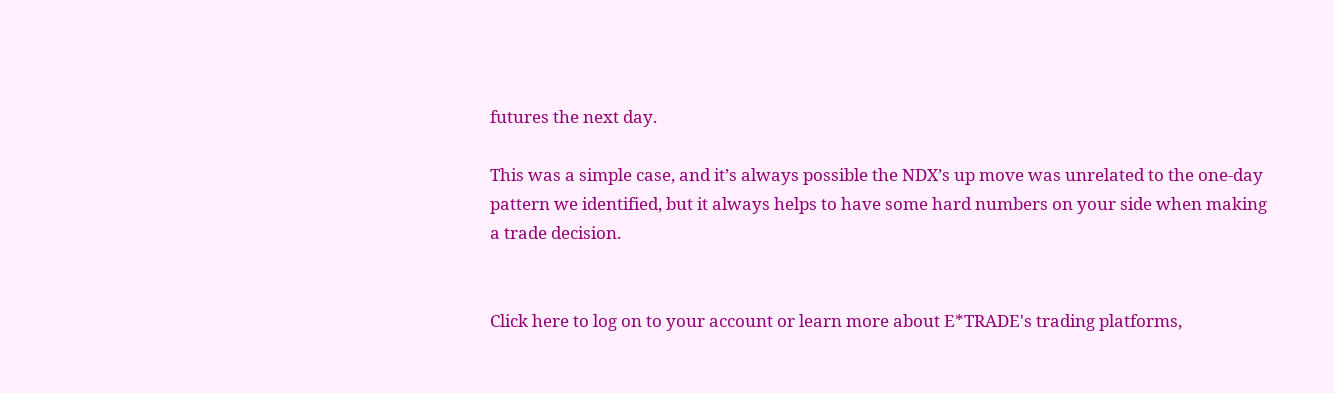futures the next day.

This was a simple case, and it’s always possible the NDX’s up move was unrelated to the one-day pattern we identified, but it always helps to have some hard numbers on your side when making a trade decision.


Click here to log on to your account or learn more about E*TRADE's trading platforms,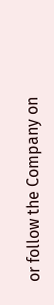or follow the Company on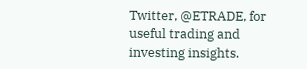Twitter, @ETRADE, for useful trading and investing insights.